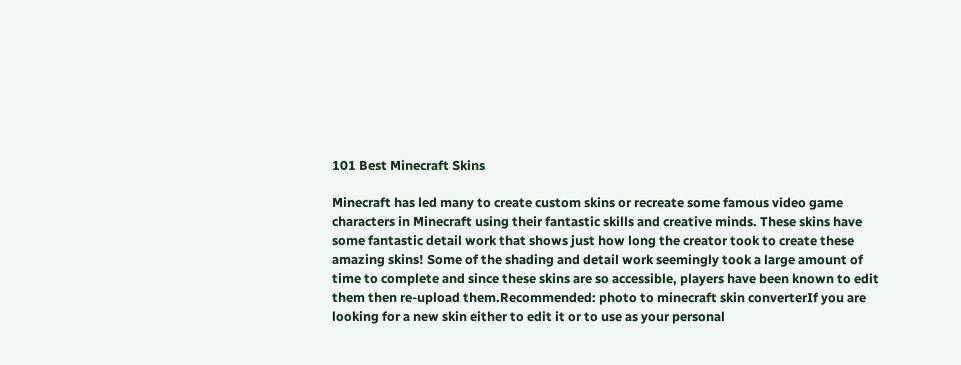101 Best Minecraft Skins

Minecraft has led many to create custom skins or recreate some famous video game characters in Minecraft using their fantastic skills and creative minds. These skins have some fantastic detail work that shows just how long the creator took to create these amazing skins! Some of the shading and detail work seemingly took a large amount of time to complete and since these skins are so accessible, players have been known to edit them then re-upload them.Recommended: photo to minecraft skin converterIf you are looking for a new skin either to edit it or to use as your personal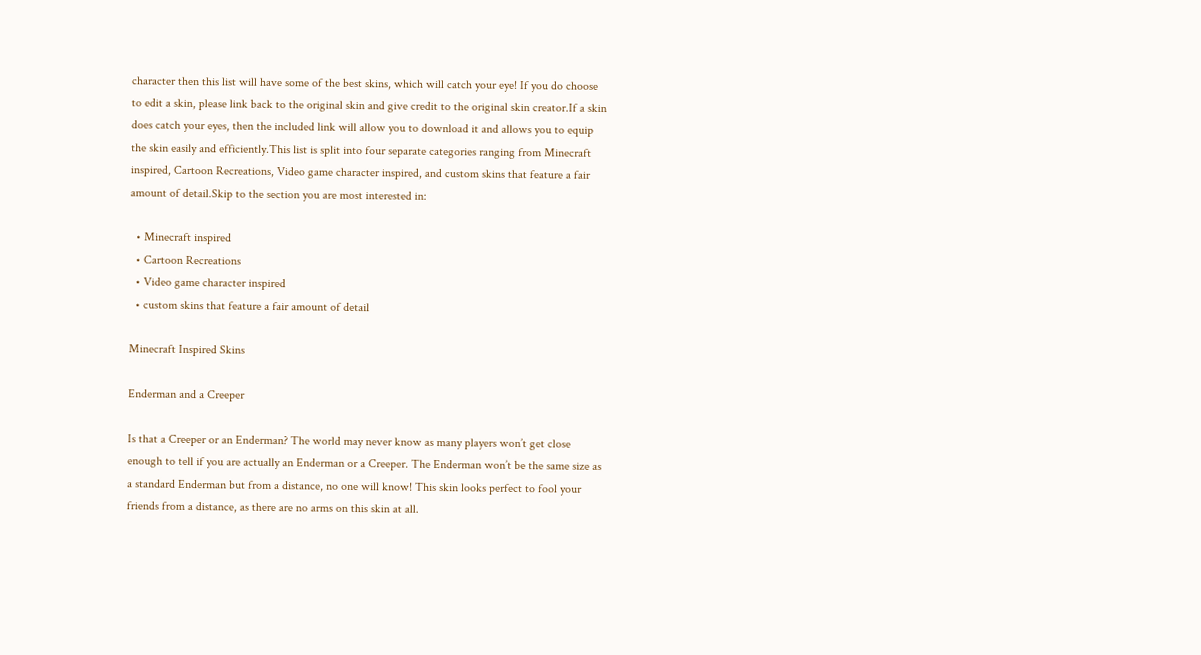character then this list will have some of the best skins, which will catch your eye! If you do choose to edit a skin, please link back to the original skin and give credit to the original skin creator.If a skin does catch your eyes, then the included link will allow you to download it and allows you to equip the skin easily and efficiently.This list is split into four separate categories ranging from Minecraft inspired, Cartoon Recreations, Video game character inspired, and custom skins that feature a fair amount of detail.Skip to the section you are most interested in:

  • Minecraft inspired
  • Cartoon Recreations
  • Video game character inspired
  • custom skins that feature a fair amount of detail

Minecraft Inspired Skins

Enderman and a Creeper

Is that a Creeper or an Enderman? The world may never know as many players won’t get close enough to tell if you are actually an Enderman or a Creeper. The Enderman won’t be the same size as a standard Enderman but from a distance, no one will know! This skin looks perfect to fool your friends from a distance, as there are no arms on this skin at all.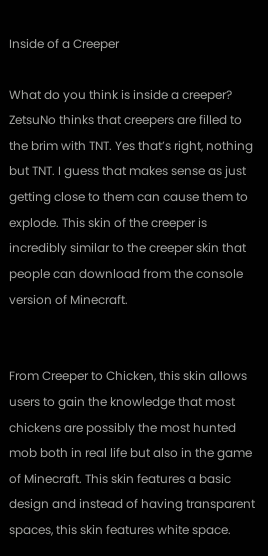Inside of a Creeper

What do you think is inside a creeper? ZetsuNo thinks that creepers are filled to the brim with TNT. Yes that’s right, nothing but TNT. I guess that makes sense as just getting close to them can cause them to explode. This skin of the creeper is incredibly similar to the creeper skin that people can download from the console version of Minecraft.


From Creeper to Chicken, this skin allows users to gain the knowledge that most chickens are possibly the most hunted mob both in real life but also in the game of Minecraft. This skin features a basic design and instead of having transparent spaces, this skin features white space.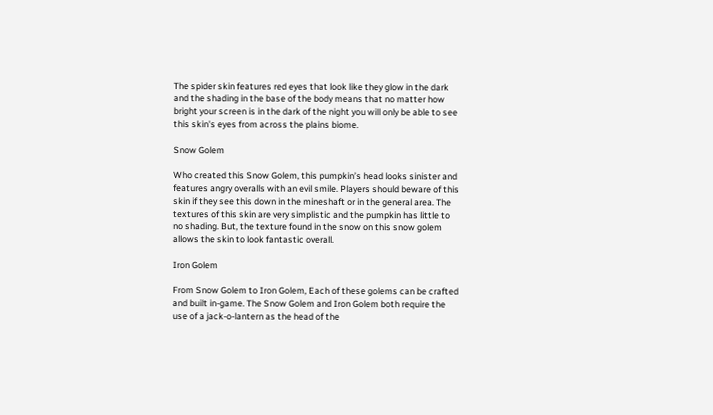The spider skin features red eyes that look like they glow in the dark and the shading in the base of the body means that no matter how bright your screen is in the dark of the night you will only be able to see this skin's eyes from across the plains biome.

Snow Golem

Who created this Snow Golem, this pumpkin’s head looks sinister and features angry overalls with an evil smile. Players should beware of this skin if they see this down in the mineshaft or in the general area. The textures of this skin are very simplistic and the pumpkin has little to no shading. But, the texture found in the snow on this snow golem allows the skin to look fantastic overall.

Iron Golem

From Snow Golem to Iron Golem, Each of these golems can be crafted and built in-game. The Snow Golem and Iron Golem both require the use of a jack-o-lantern as the head of the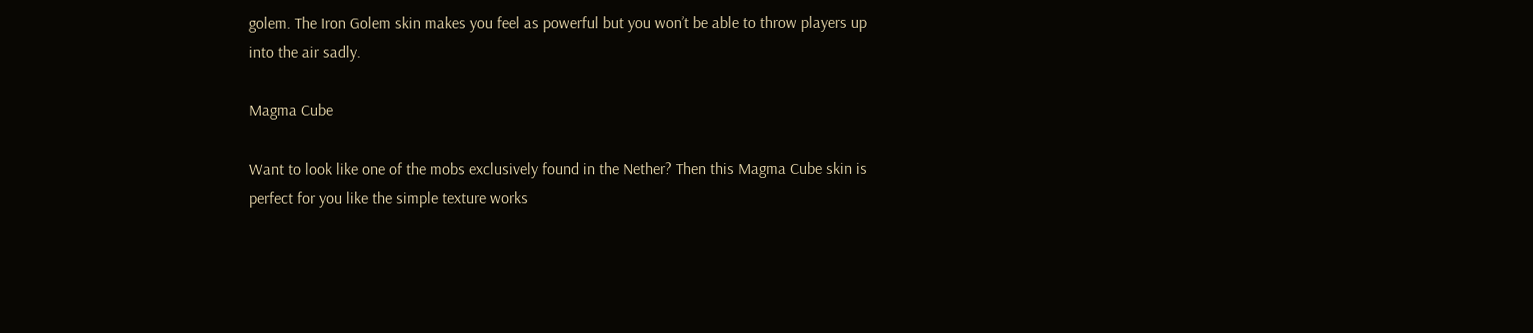golem. The Iron Golem skin makes you feel as powerful but you won’t be able to throw players up into the air sadly.

Magma Cube

Want to look like one of the mobs exclusively found in the Nether? Then this Magma Cube skin is perfect for you like the simple texture works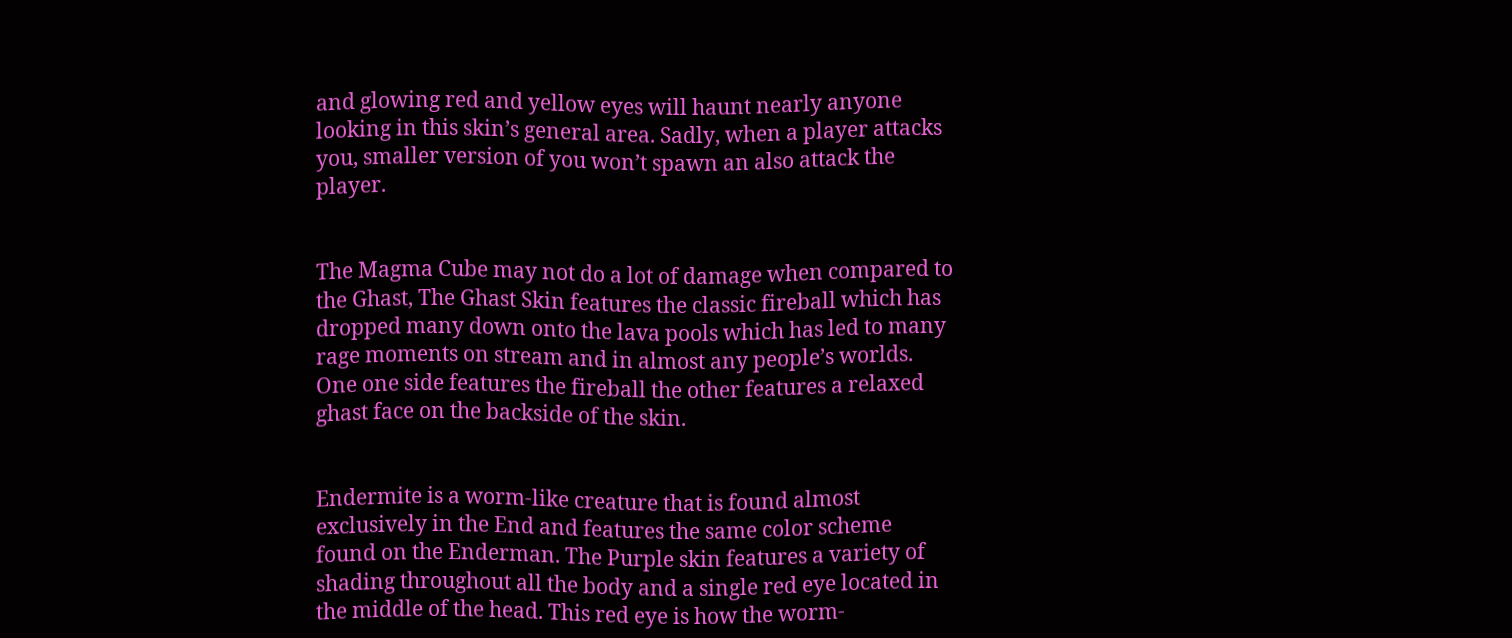and glowing red and yellow eyes will haunt nearly anyone looking in this skin’s general area. Sadly, when a player attacks you, smaller version of you won’t spawn an also attack the player.


The Magma Cube may not do a lot of damage when compared to the Ghast, The Ghast Skin features the classic fireball which has dropped many down onto the lava pools which has led to many rage moments on stream and in almost any people’s worlds. One one side features the fireball the other features a relaxed ghast face on the backside of the skin.


Endermite is a worm-like creature that is found almost exclusively in the End and features the same color scheme found on the Enderman. The Purple skin features a variety of shading throughout all the body and a single red eye located in the middle of the head. This red eye is how the worm-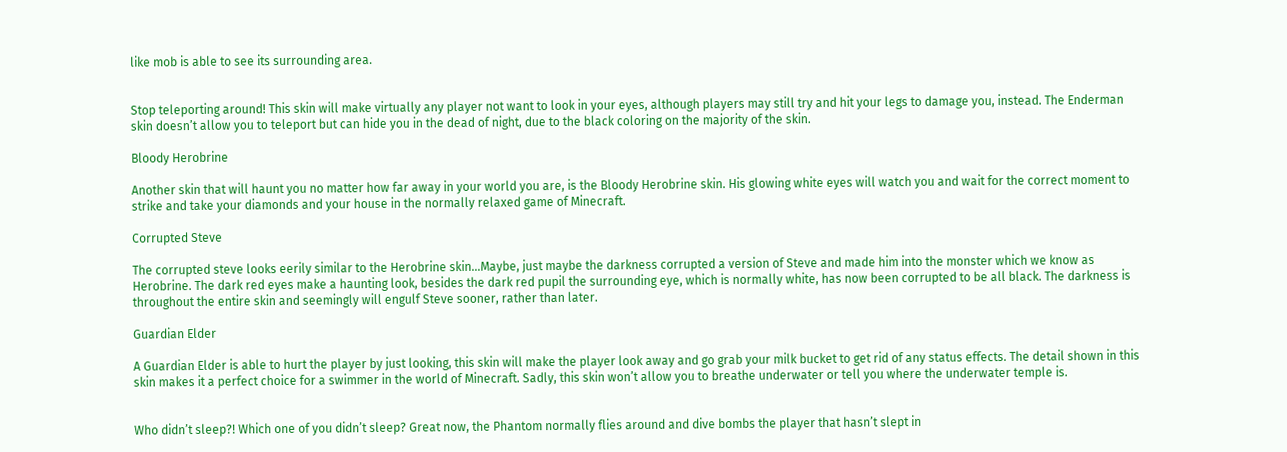like mob is able to see its surrounding area.


Stop teleporting around! This skin will make virtually any player not want to look in your eyes, although players may still try and hit your legs to damage you, instead. The Enderman skin doesn’t allow you to teleport but can hide you in the dead of night, due to the black coloring on the majority of the skin.

Bloody Herobrine

Another skin that will haunt you no matter how far away in your world you are, is the Bloody Herobrine skin. His glowing white eyes will watch you and wait for the correct moment to strike and take your diamonds and your house in the normally relaxed game of Minecraft.

Corrupted Steve

The corrupted steve looks eerily similar to the Herobrine skin…Maybe, just maybe the darkness corrupted a version of Steve and made him into the monster which we know as Herobrine. The dark red eyes make a haunting look, besides the dark red pupil the surrounding eye, which is normally white, has now been corrupted to be all black. The darkness is throughout the entire skin and seemingly will engulf Steve sooner, rather than later.

Guardian Elder

A Guardian Elder is able to hurt the player by just looking, this skin will make the player look away and go grab your milk bucket to get rid of any status effects. The detail shown in this skin makes it a perfect choice for a swimmer in the world of Minecraft. Sadly, this skin won’t allow you to breathe underwater or tell you where the underwater temple is.


Who didn’t sleep?! Which one of you didn’t sleep? Great now, the Phantom normally flies around and dive bombs the player that hasn’t slept in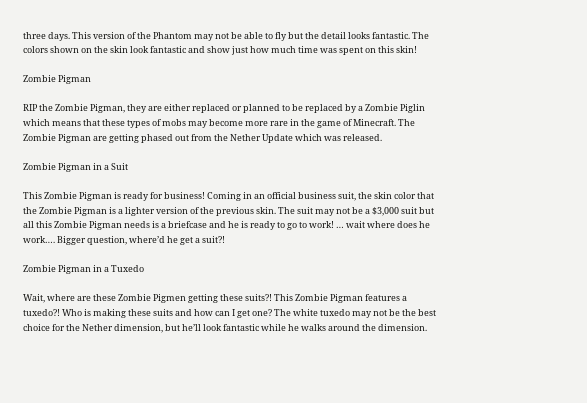three days. This version of the Phantom may not be able to fly but the detail looks fantastic. The colors shown on the skin look fantastic and show just how much time was spent on this skin!

Zombie Pigman

RIP the Zombie Pigman, they are either replaced or planned to be replaced by a Zombie Piglin which means that these types of mobs may become more rare in the game of Minecraft. The Zombie Pigman are getting phased out from the Nether Update which was released.

Zombie Pigman in a Suit

This Zombie Pigman is ready for business! Coming in an official business suit, the skin color that the Zombie Pigman is a lighter version of the previous skin. The suit may not be a $3,000 suit but all this Zombie Pigman needs is a briefcase and he is ready to go to work! … wait where does he work…. Bigger question, where’d he get a suit?!

Zombie Pigman in a Tuxedo

Wait, where are these Zombie Pigmen getting these suits?! This Zombie Pigman features a tuxedo?! Who is making these suits and how can I get one? The white tuxedo may not be the best choice for the Nether dimension, but he’ll look fantastic while he walks around the dimension.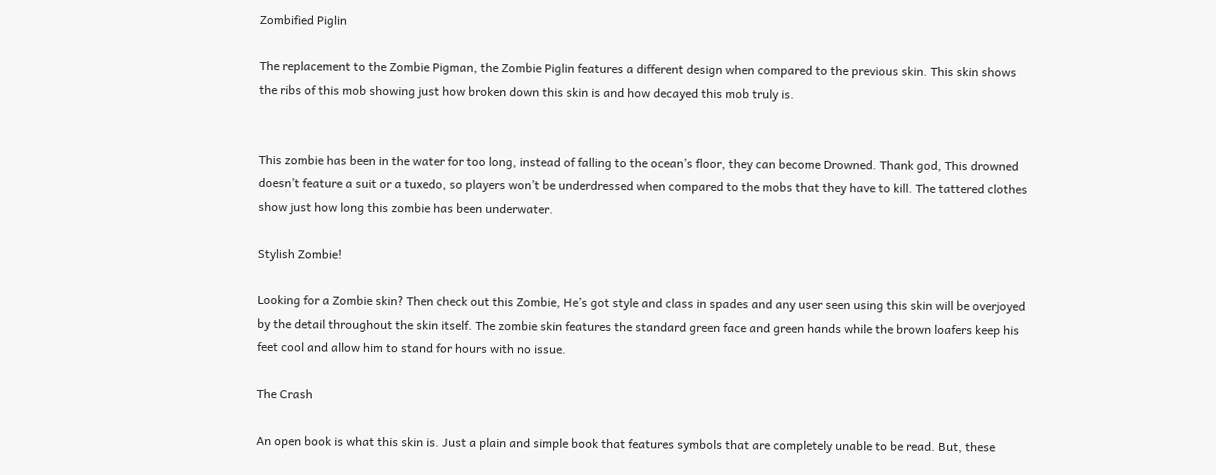Zombified Piglin

The replacement to the Zombie Pigman, the Zombie Piglin features a different design when compared to the previous skin. This skin shows the ribs of this mob showing just how broken down this skin is and how decayed this mob truly is.


This zombie has been in the water for too long, instead of falling to the ocean’s floor, they can become Drowned. Thank god, This drowned doesn’t feature a suit or a tuxedo, so players won’t be underdressed when compared to the mobs that they have to kill. The tattered clothes show just how long this zombie has been underwater.

Stylish Zombie!

Looking for a Zombie skin? Then check out this Zombie, He’s got style and class in spades and any user seen using this skin will be overjoyed by the detail throughout the skin itself. The zombie skin features the standard green face and green hands while the brown loafers keep his feet cool and allow him to stand for hours with no issue.

The Crash

An open book is what this skin is. Just a plain and simple book that features symbols that are completely unable to be read. But, these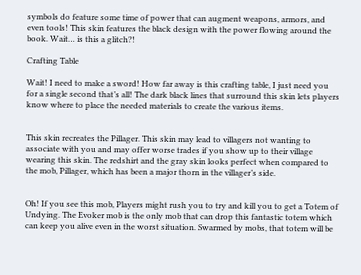symbols do feature some time of power that can augment weapons, armors, and even tools! This skin features the black design with the power flowing around the book. Wait… is this a glitch?!

Crafting Table

Wait! I need to make a sword! How far away is this crafting table, I just need you for a single second that’s all! The dark black lines that surround this skin lets players know where to place the needed materials to create the various items.


This skin recreates the Pillager. This skin may lead to villagers not wanting to associate with you and may offer worse trades if you show up to their village wearing this skin. The redshirt and the gray skin looks perfect when compared to the mob, Pillager, which has been a major thorn in the villager’s side.


Oh! If you see this mob, Players might rush you to try and kill you to get a Totem of Undying. The Evoker mob is the only mob that can drop this fantastic totem which can keep you alive even in the worst situation. Swarmed by mobs, that totem will be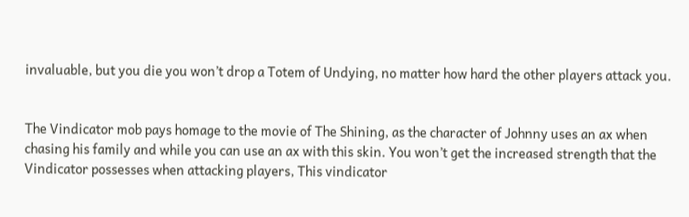invaluable, but you die you won’t drop a Totem of Undying, no matter how hard the other players attack you.


The Vindicator mob pays homage to the movie of The Shining, as the character of Johnny uses an ax when chasing his family and while you can use an ax with this skin. You won’t get the increased strength that the Vindicator possesses when attacking players, This vindicator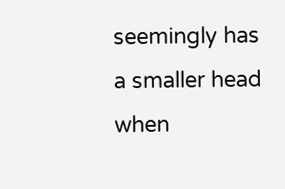seemingly has a smaller head when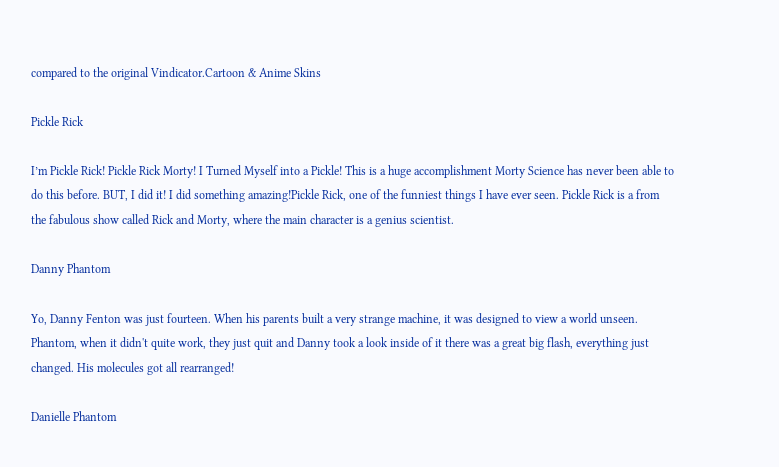compared to the original Vindicator.Cartoon & Anime Skins

Pickle Rick

I’m Pickle Rick! Pickle Rick Morty! I Turned Myself into a Pickle! This is a huge accomplishment Morty Science has never been able to do this before. BUT, I did it! I did something amazing!Pickle Rick, one of the funniest things I have ever seen. Pickle Rick is a from the fabulous show called Rick and Morty, where the main character is a genius scientist.

Danny Phantom

Yo, Danny Fenton was just fourteen. When his parents built a very strange machine, it was designed to view a world unseen. Phantom, when it didn't quite work, they just quit and Danny took a look inside of it there was a great big flash, everything just changed. His molecules got all rearranged!

Danielle Phantom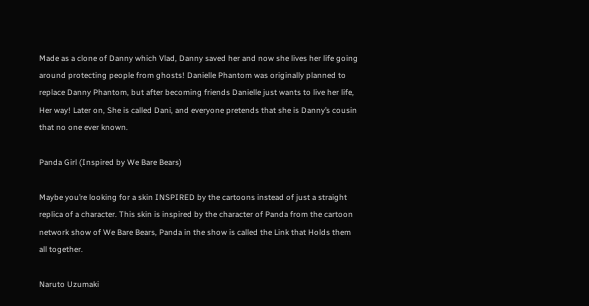Made as a clone of Danny which Vlad, Danny saved her and now she lives her life going around protecting people from ghosts! Danielle Phantom was originally planned to replace Danny Phantom, but after becoming friends Danielle just wants to live her life, Her way! Later on, She is called Dani, and everyone pretends that she is Danny’s cousin that no one ever known.

Panda Girl (Inspired by We Bare Bears)

Maybe you’re looking for a skin INSPIRED by the cartoons instead of just a straight replica of a character. This skin is inspired by the character of Panda from the cartoon network show of We Bare Bears, Panda in the show is called the Link that Holds them all together.

Naruto Uzumaki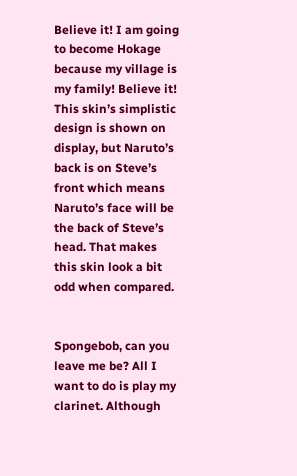Believe it! I am going to become Hokage because my village is my family! Believe it! This skin’s simplistic design is shown on display, but Naruto’s back is on Steve’s front which means Naruto’s face will be the back of Steve’s head. That makes this skin look a bit odd when compared.


Spongebob, can you leave me be? All I want to do is play my clarinet. Although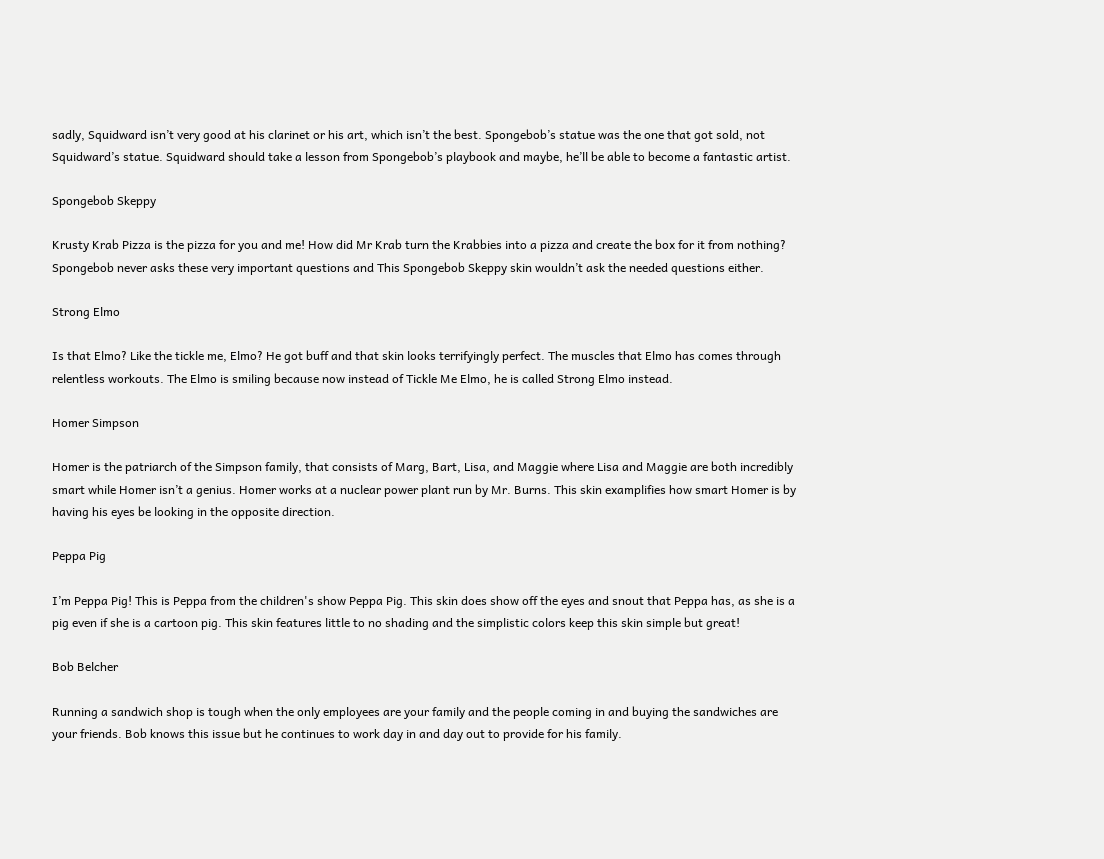sadly, Squidward isn’t very good at his clarinet or his art, which isn’t the best. Spongebob’s statue was the one that got sold, not Squidward’s statue. Squidward should take a lesson from Spongebob’s playbook and maybe, he’ll be able to become a fantastic artist.

Spongebob Skeppy

Krusty Krab Pizza is the pizza for you and me! How did Mr Krab turn the Krabbies into a pizza and create the box for it from nothing? Spongebob never asks these very important questions and This Spongebob Skeppy skin wouldn’t ask the needed questions either.

Strong Elmo

Is that Elmo? Like the tickle me, Elmo? He got buff and that skin looks terrifyingly perfect. The muscles that Elmo has comes through relentless workouts. The Elmo is smiling because now instead of Tickle Me Elmo, he is called Strong Elmo instead.

Homer Simpson

Homer is the patriarch of the Simpson family, that consists of Marg, Bart, Lisa, and Maggie where Lisa and Maggie are both incredibly smart while Homer isn’t a genius. Homer works at a nuclear power plant run by Mr. Burns. This skin examplifies how smart Homer is by having his eyes be looking in the opposite direction.

Peppa Pig

I’m Peppa Pig! This is Peppa from the children's show Peppa Pig. This skin does show off the eyes and snout that Peppa has, as she is a pig even if she is a cartoon pig. This skin features little to no shading and the simplistic colors keep this skin simple but great!

Bob Belcher

Running a sandwich shop is tough when the only employees are your family and the people coming in and buying the sandwiches are your friends. Bob knows this issue but he continues to work day in and day out to provide for his family.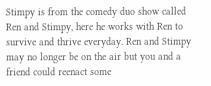Stimpy is from the comedy duo show called Ren and Stimpy, here he works with Ren to survive and thrive everyday. Ren and Stimpy may no longer be on the air but you and a friend could reenact some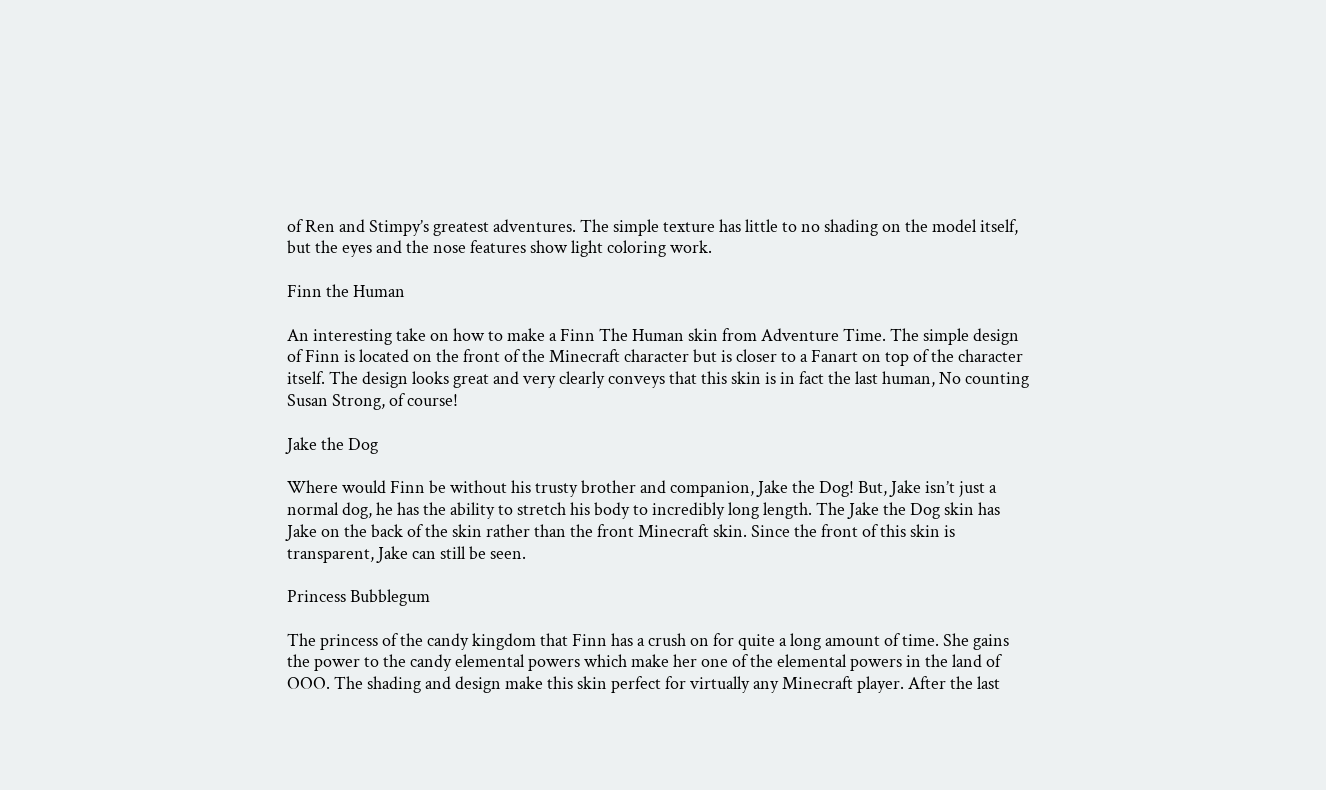of Ren and Stimpy’s greatest adventures. The simple texture has little to no shading on the model itself, but the eyes and the nose features show light coloring work.

Finn the Human

An interesting take on how to make a Finn The Human skin from Adventure Time. The simple design of Finn is located on the front of the Minecraft character but is closer to a Fanart on top of the character itself. The design looks great and very clearly conveys that this skin is in fact the last human, No counting Susan Strong, of course!

Jake the Dog

Where would Finn be without his trusty brother and companion, Jake the Dog! But, Jake isn’t just a normal dog, he has the ability to stretch his body to incredibly long length. The Jake the Dog skin has Jake on the back of the skin rather than the front Minecraft skin. Since the front of this skin is transparent, Jake can still be seen.

Princess Bubblegum

The princess of the candy kingdom that Finn has a crush on for quite a long amount of time. She gains the power to the candy elemental powers which make her one of the elemental powers in the land of OOO. The shading and design make this skin perfect for virtually any Minecraft player. After the last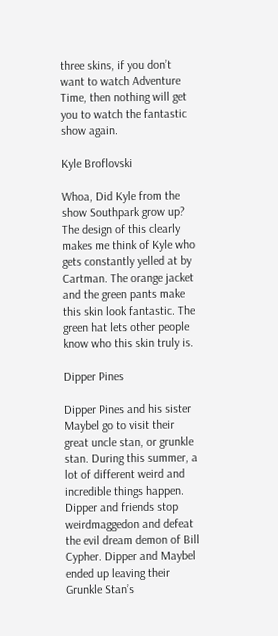three skins, if you don’t want to watch Adventure Time, then nothing will get you to watch the fantastic show again.

Kyle Broflovski

Whoa, Did Kyle from the show Southpark grow up? The design of this clearly makes me think of Kyle who gets constantly yelled at by Cartman. The orange jacket and the green pants make this skin look fantastic. The green hat lets other people know who this skin truly is.

Dipper Pines

Dipper Pines and his sister Maybel go to visit their great uncle stan, or grunkle stan. During this summer, a lot of different weird and incredible things happen. Dipper and friends stop weirdmaggedon and defeat the evil dream demon of Bill Cypher. Dipper and Maybel ended up leaving their Grunkle Stan’s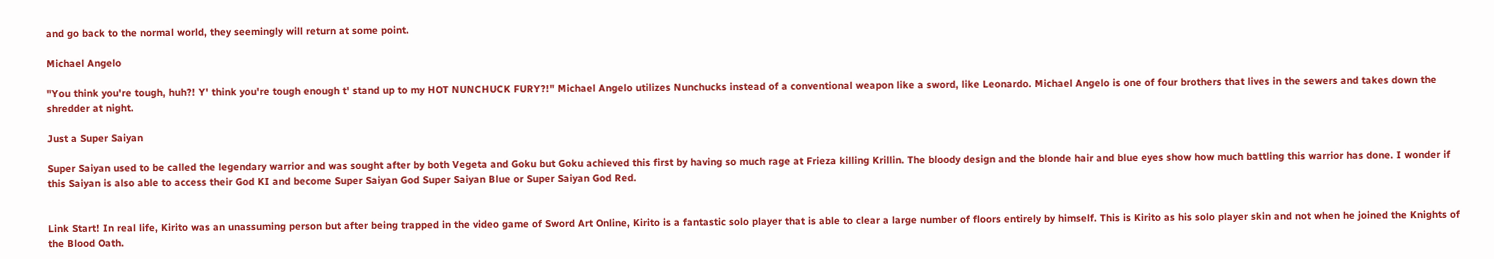and go back to the normal world, they seemingly will return at some point.

Michael Angelo

"You think you're tough, huh?! Y' think you're tough enough t' stand up to my HOT NUNCHUCK FURY?!" Michael Angelo utilizes Nunchucks instead of a conventional weapon like a sword, like Leonardo. Michael Angelo is one of four brothers that lives in the sewers and takes down the shredder at night.

Just a Super Saiyan

Super Saiyan used to be called the legendary warrior and was sought after by both Vegeta and Goku but Goku achieved this first by having so much rage at Frieza killing Krillin. The bloody design and the blonde hair and blue eyes show how much battling this warrior has done. I wonder if this Saiyan is also able to access their God KI and become Super Saiyan God Super Saiyan Blue or Super Saiyan God Red.


Link Start! In real life, Kirito was an unassuming person but after being trapped in the video game of Sword Art Online, Kirito is a fantastic solo player that is able to clear a large number of floors entirely by himself. This is Kirito as his solo player skin and not when he joined the Knights of the Blood Oath.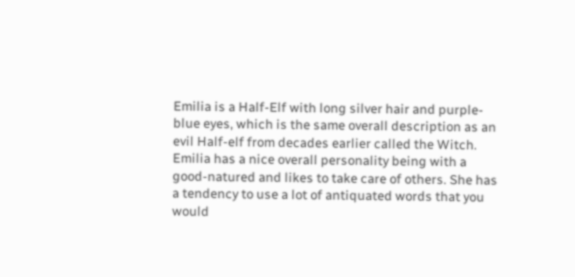Emilia is a Half-Elf with long silver hair and purple-blue eyes, which is the same overall description as an evil Half-elf from decades earlier called the Witch. Emilia has a nice overall personality being with a good-natured and likes to take care of others. She has a tendency to use a lot of antiquated words that you would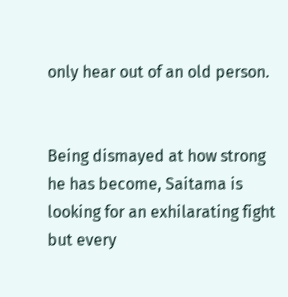only hear out of an old person.


Being dismayed at how strong he has become, Saitama is looking for an exhilarating fight but every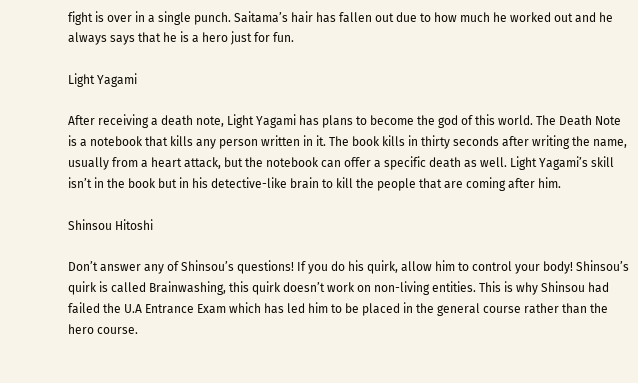fight is over in a single punch. Saitama’s hair has fallen out due to how much he worked out and he always says that he is a hero just for fun.

Light Yagami

After receiving a death note, Light Yagami has plans to become the god of this world. The Death Note is a notebook that kills any person written in it. The book kills in thirty seconds after writing the name, usually from a heart attack, but the notebook can offer a specific death as well. Light Yagami’s skill isn’t in the book but in his detective-like brain to kill the people that are coming after him.

Shinsou Hitoshi

Don’t answer any of Shinsou’s questions! If you do his quirk, allow him to control your body! Shinsou’s quirk is called Brainwashing, this quirk doesn’t work on non-living entities. This is why Shinsou had failed the U.A Entrance Exam which has led him to be placed in the general course rather than the hero course.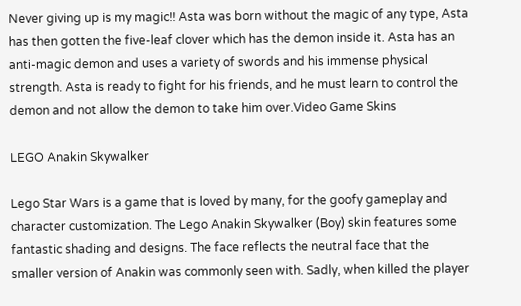Never giving up is my magic!! Asta was born without the magic of any type, Asta has then gotten the five-leaf clover which has the demon inside it. Asta has an anti-magic demon and uses a variety of swords and his immense physical strength. Asta is ready to fight for his friends, and he must learn to control the demon and not allow the demon to take him over.Video Game Skins

LEGO Anakin Skywalker

Lego Star Wars is a game that is loved by many, for the goofy gameplay and character customization. The Lego Anakin Skywalker (Boy) skin features some fantastic shading and designs. The face reflects the neutral face that the smaller version of Anakin was commonly seen with. Sadly, when killed the player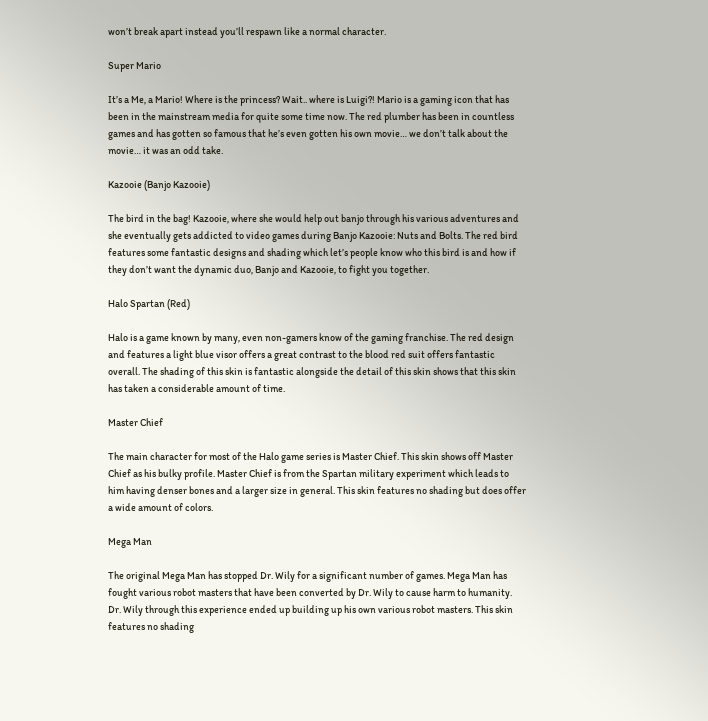won’t break apart instead you’ll respawn like a normal character.

Super Mario

It’s a Me, a Mario! Where is the princess? Wait.. where is Luigi?! Mario is a gaming icon that has been in the mainstream media for quite some time now. The red plumber has been in countless games and has gotten so famous that he’s even gotten his own movie… we don’t talk about the movie… it was an odd take.

Kazooie (Banjo Kazooie)

The bird in the bag! Kazooie, where she would help out banjo through his various adventures and she eventually gets addicted to video games during Banjo Kazooie: Nuts and Bolts. The red bird features some fantastic designs and shading which let’s people know who this bird is and how if they don’t want the dynamic duo, Banjo and Kazooie, to fight you together.

Halo Spartan (Red)

Halo is a game known by many, even non-gamers know of the gaming franchise. The red design and features a light blue visor offers a great contrast to the blood red suit offers fantastic overall. The shading of this skin is fantastic alongside the detail of this skin shows that this skin has taken a considerable amount of time.

Master Chief

The main character for most of the Halo game series is Master Chief. This skin shows off Master Chief as his bulky profile. Master Chief is from the Spartan military experiment which leads to him having denser bones and a larger size in general. This skin features no shading but does offer a wide amount of colors.

Mega Man

The original Mega Man has stopped Dr. Wily for a significant number of games. Mega Man has fought various robot masters that have been converted by Dr. Wily to cause harm to humanity. Dr. Wily through this experience ended up building up his own various robot masters. This skin features no shading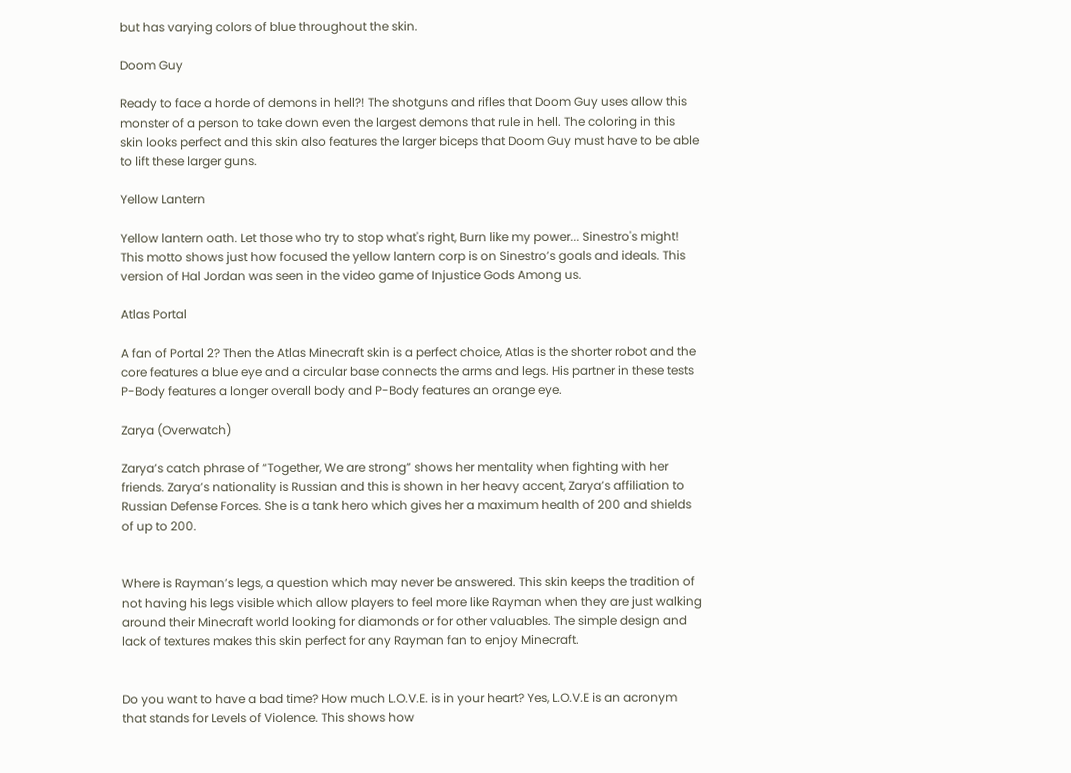but has varying colors of blue throughout the skin.

Doom Guy

Ready to face a horde of demons in hell?! The shotguns and rifles that Doom Guy uses allow this monster of a person to take down even the largest demons that rule in hell. The coloring in this skin looks perfect and this skin also features the larger biceps that Doom Guy must have to be able to lift these larger guns.

Yellow Lantern

Yellow lantern oath. Let those who try to stop what's right, Burn like my power... Sinestro's might! This motto shows just how focused the yellow lantern corp is on Sinestro’s goals and ideals. This version of Hal Jordan was seen in the video game of Injustice Gods Among us.

Atlas Portal

A fan of Portal 2? Then the Atlas Minecraft skin is a perfect choice, Atlas is the shorter robot and the core features a blue eye and a circular base connects the arms and legs. His partner in these tests P-Body features a longer overall body and P-Body features an orange eye.

Zarya (Overwatch)

Zarya’s catch phrase of “Together, We are strong” shows her mentality when fighting with her friends. Zarya’s nationality is Russian and this is shown in her heavy accent, Zarya’s affiliation to Russian Defense Forces. She is a tank hero which gives her a maximum health of 200 and shields of up to 200.


Where is Rayman’s legs, a question which may never be answered. This skin keeps the tradition of not having his legs visible which allow players to feel more like Rayman when they are just walking around their Minecraft world looking for diamonds or for other valuables. The simple design and lack of textures makes this skin perfect for any Rayman fan to enjoy Minecraft.


Do you want to have a bad time? How much L.O.V.E. is in your heart? Yes, L.O.V.E is an acronym that stands for Levels of Violence. This shows how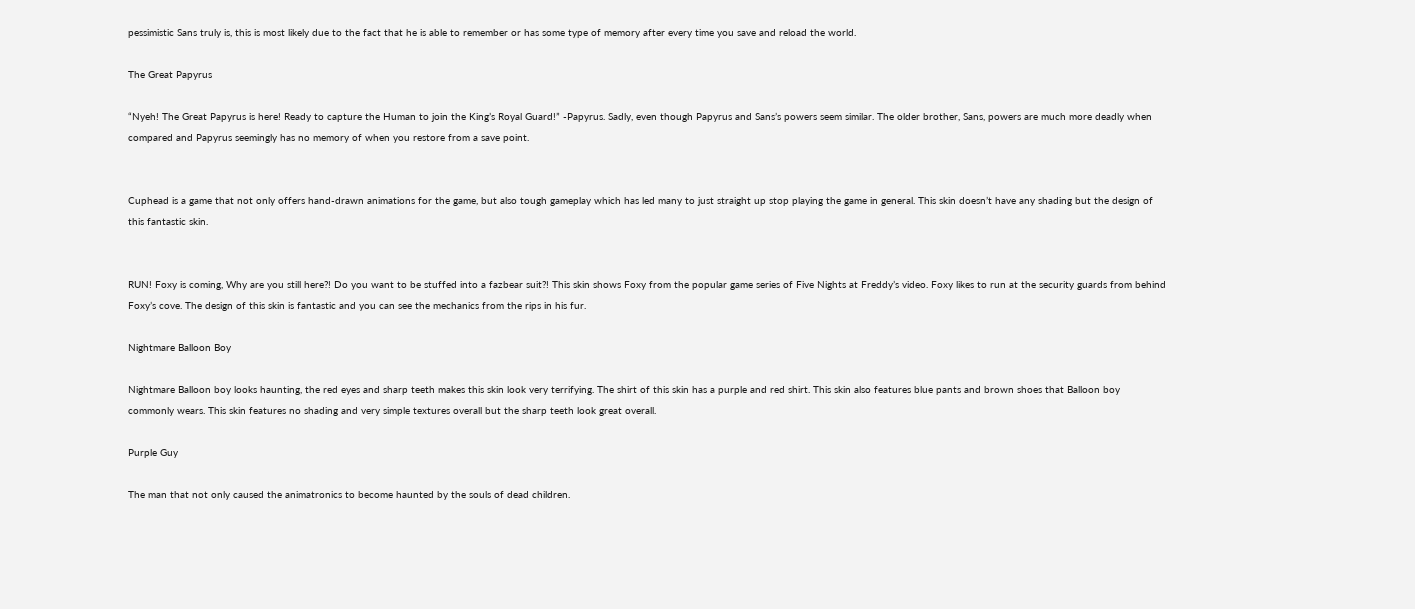pessimistic Sans truly is, this is most likely due to the fact that he is able to remember or has some type of memory after every time you save and reload the world.

The Great Papyrus

“Nyeh! The Great Papyrus is here! Ready to capture the Human to join the King’s Royal Guard!” -Papyrus. Sadly, even though Papyrus and Sans’s powers seem similar. The older brother, Sans, powers are much more deadly when compared and Papyrus seemingly has no memory of when you restore from a save point.


Cuphead is a game that not only offers hand-drawn animations for the game, but also tough gameplay which has led many to just straight up stop playing the game in general. This skin doesn’t have any shading but the design of this fantastic skin.


RUN! Foxy is coming, Why are you still here?! Do you want to be stuffed into a fazbear suit?! This skin shows Foxy from the popular game series of Five Nights at Freddy’s video. Foxy likes to run at the security guards from behind Foxy’s cove. The design of this skin is fantastic and you can see the mechanics from the rips in his fur.

Nightmare Balloon Boy

Nightmare Balloon boy looks haunting, the red eyes and sharp teeth makes this skin look very terrifying. The shirt of this skin has a purple and red shirt. This skin also features blue pants and brown shoes that Balloon boy commonly wears. This skin features no shading and very simple textures overall but the sharp teeth look great overall.

Purple Guy

The man that not only caused the animatronics to become haunted by the souls of dead children.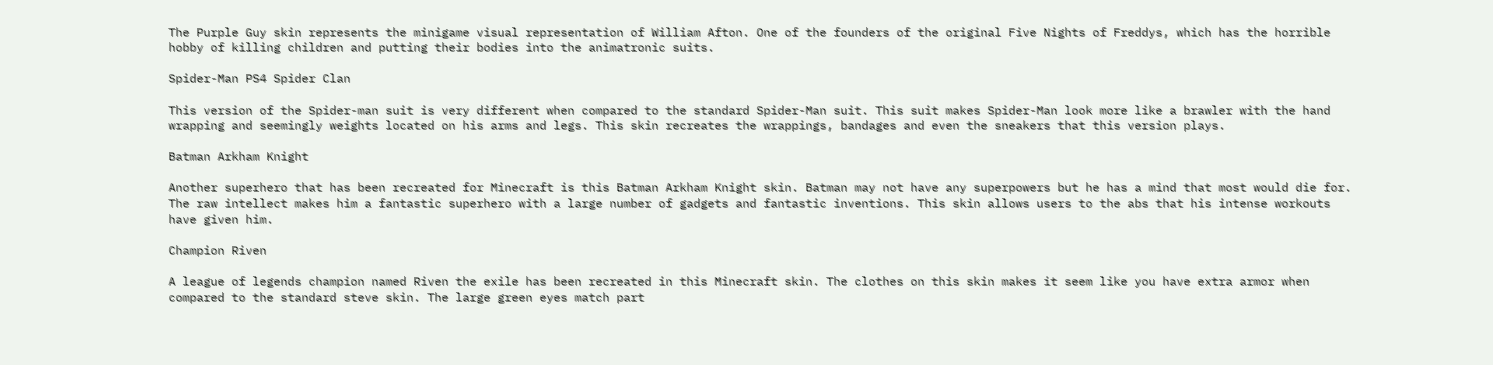The Purple Guy skin represents the minigame visual representation of William Afton. One of the founders of the original Five Nights of Freddys, which has the horrible hobby of killing children and putting their bodies into the animatronic suits.

Spider-Man PS4 Spider Clan

This version of the Spider-man suit is very different when compared to the standard Spider-Man suit. This suit makes Spider-Man look more like a brawler with the hand wrapping and seemingly weights located on his arms and legs. This skin recreates the wrappings, bandages and even the sneakers that this version plays.

Batman Arkham Knight

Another superhero that has been recreated for Minecraft is this Batman Arkham Knight skin. Batman may not have any superpowers but he has a mind that most would die for. The raw intellect makes him a fantastic superhero with a large number of gadgets and fantastic inventions. This skin allows users to the abs that his intense workouts have given him.

Champion Riven

A league of legends champion named Riven the exile has been recreated in this Minecraft skin. The clothes on this skin makes it seem like you have extra armor when compared to the standard steve skin. The large green eyes match part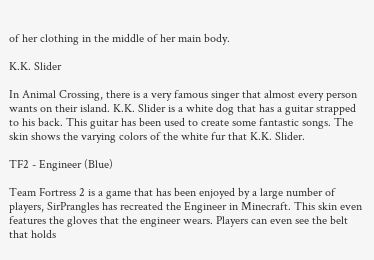of her clothing in the middle of her main body.

K.K. Slider

In Animal Crossing, there is a very famous singer that almost every person wants on their island. K.K. Slider is a white dog that has a guitar strapped to his back. This guitar has been used to create some fantastic songs. The skin shows the varying colors of the white fur that K.K. Slider.

TF2 - Engineer (Blue)

Team Fortress 2 is a game that has been enjoyed by a large number of players, SirPrangles has recreated the Engineer in Minecraft. This skin even features the gloves that the engineer wears. Players can even see the belt that holds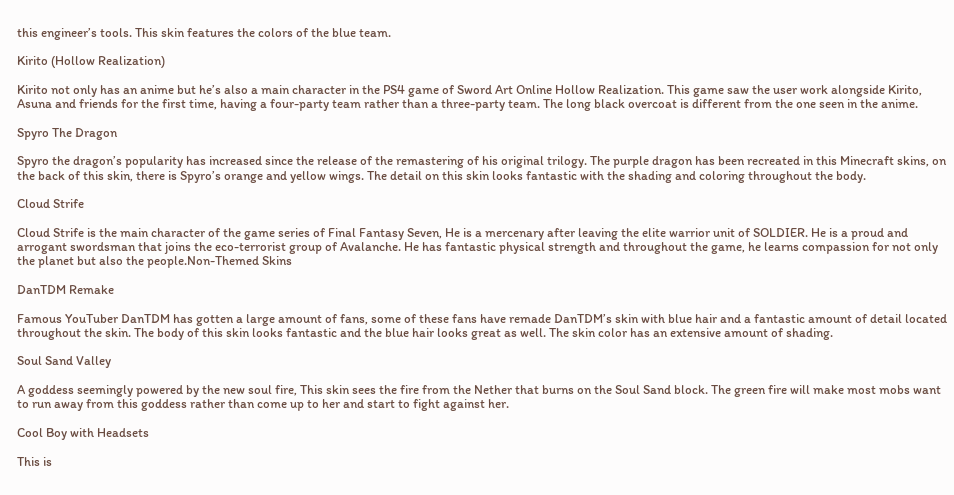this engineer’s tools. This skin features the colors of the blue team.

Kirito (Hollow Realization)

Kirito not only has an anime but he’s also a main character in the PS4 game of Sword Art Online Hollow Realization. This game saw the user work alongside Kirito, Asuna and friends for the first time, having a four-party team rather than a three-party team. The long black overcoat is different from the one seen in the anime.

Spyro The Dragon

Spyro the dragon’s popularity has increased since the release of the remastering of his original trilogy. The purple dragon has been recreated in this Minecraft skins, on the back of this skin, there is Spyro’s orange and yellow wings. The detail on this skin looks fantastic with the shading and coloring throughout the body.

Cloud Strife

Cloud Strife is the main character of the game series of Final Fantasy Seven, He is a mercenary after leaving the elite warrior unit of SOLDIER. He is a proud and arrogant swordsman that joins the eco-terrorist group of Avalanche. He has fantastic physical strength and throughout the game, he learns compassion for not only the planet but also the people.Non-Themed Skins

DanTDM Remake

Famous YouTuber DanTDM has gotten a large amount of fans, some of these fans have remade DanTDM’s skin with blue hair and a fantastic amount of detail located throughout the skin. The body of this skin looks fantastic and the blue hair looks great as well. The skin color has an extensive amount of shading.

Soul Sand Valley

A goddess seemingly powered by the new soul fire, This skin sees the fire from the Nether that burns on the Soul Sand block. The green fire will make most mobs want to run away from this goddess rather than come up to her and start to fight against her.

Cool Boy with Headsets

This is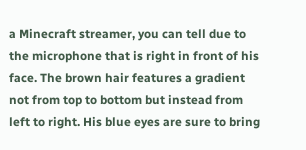a Minecraft streamer, you can tell due to the microphone that is right in front of his face. The brown hair features a gradient not from top to bottom but instead from left to right. His blue eyes are sure to bring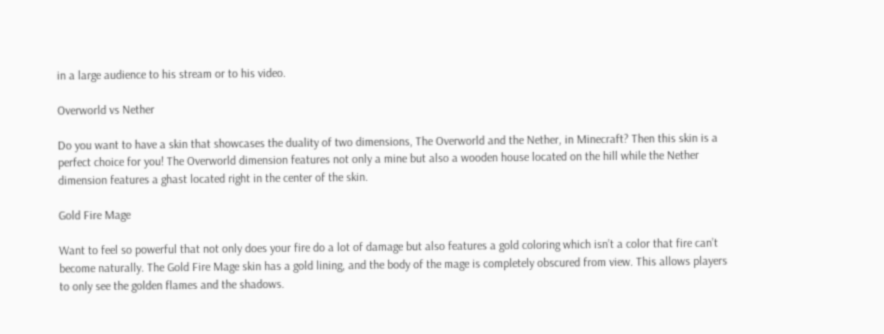in a large audience to his stream or to his video.

Overworld vs Nether

Do you want to have a skin that showcases the duality of two dimensions, The Overworld and the Nether, in Minecraft? Then this skin is a perfect choice for you! The Overworld dimension features not only a mine but also a wooden house located on the hill while the Nether dimension features a ghast located right in the center of the skin.

Gold Fire Mage

Want to feel so powerful that not only does your fire do a lot of damage but also features a gold coloring which isn’t a color that fire can’t become naturally. The Gold Fire Mage skin has a gold lining, and the body of the mage is completely obscured from view. This allows players to only see the golden flames and the shadows.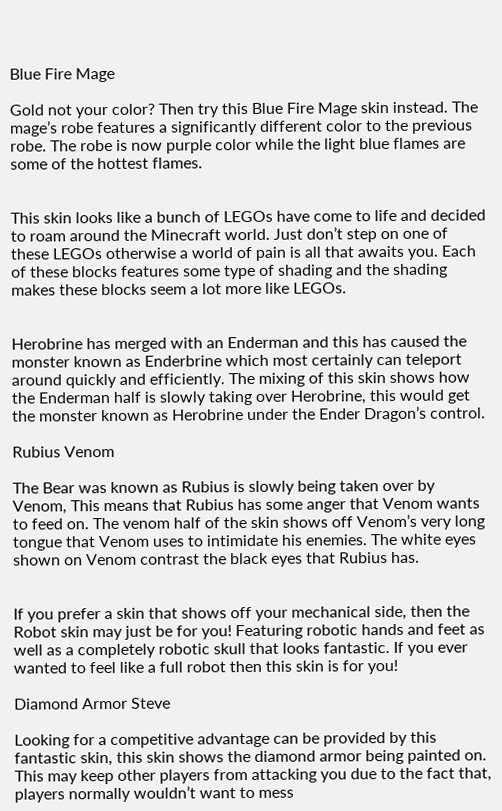Blue Fire Mage

Gold not your color? Then try this Blue Fire Mage skin instead. The mage’s robe features a significantly different color to the previous robe. The robe is now purple color while the light blue flames are some of the hottest flames.


This skin looks like a bunch of LEGOs have come to life and decided to roam around the Minecraft world. Just don’t step on one of these LEGOs otherwise a world of pain is all that awaits you. Each of these blocks features some type of shading and the shading makes these blocks seem a lot more like LEGOs.


Herobrine has merged with an Enderman and this has caused the monster known as Enderbrine which most certainly can teleport around quickly and efficiently. The mixing of this skin shows how the Enderman half is slowly taking over Herobrine, this would get the monster known as Herobrine under the Ender Dragon’s control.

Rubius Venom

The Bear was known as Rubius is slowly being taken over by Venom, This means that Rubius has some anger that Venom wants to feed on. The venom half of the skin shows off Venom’s very long tongue that Venom uses to intimidate his enemies. The white eyes shown on Venom contrast the black eyes that Rubius has.


If you prefer a skin that shows off your mechanical side, then the Robot skin may just be for you! Featuring robotic hands and feet as well as a completely robotic skull that looks fantastic. If you ever wanted to feel like a full robot then this skin is for you!

Diamond Armor Steve

Looking for a competitive advantage can be provided by this fantastic skin, this skin shows the diamond armor being painted on. This may keep other players from attacking you due to the fact that, players normally wouldn’t want to mess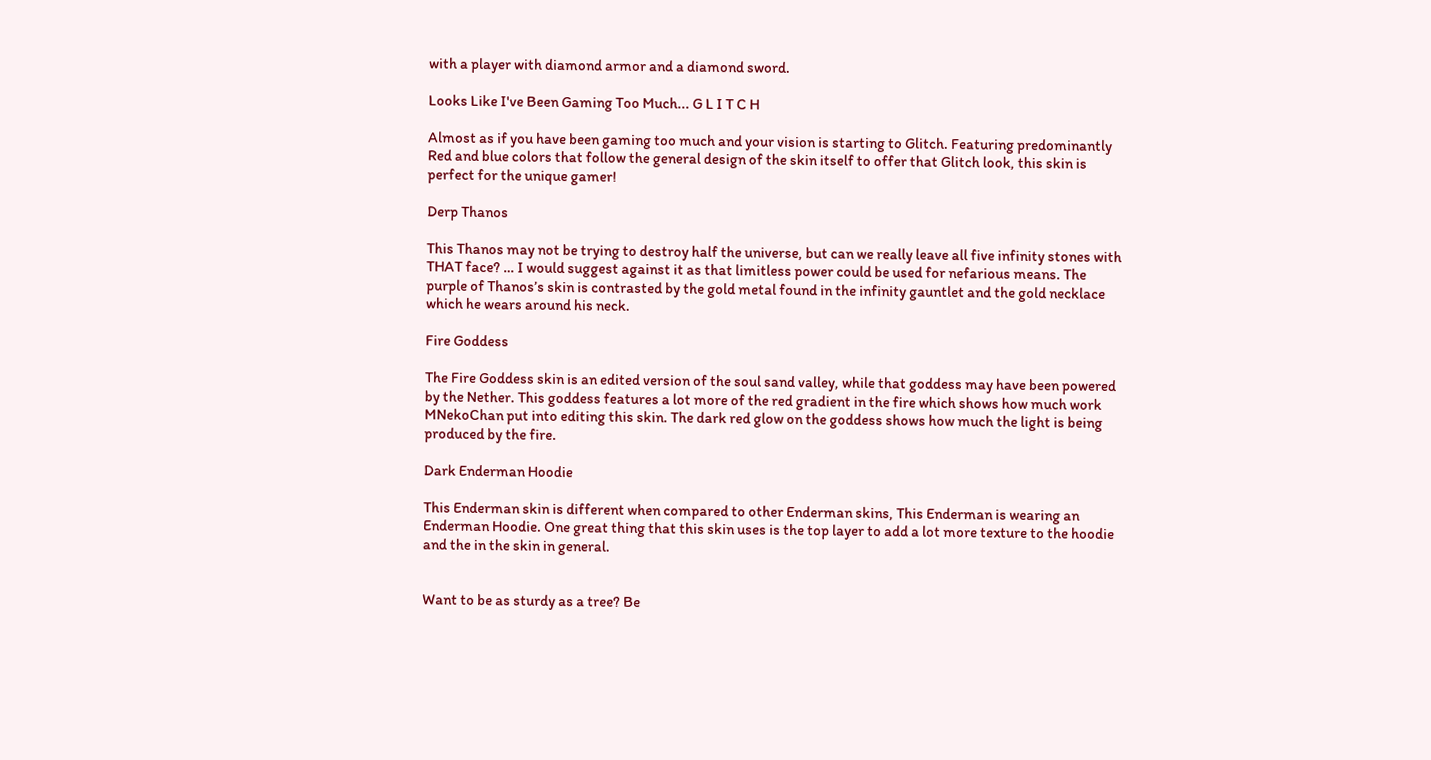with a player with diamond armor and a diamond sword.

Looks Like I've Been Gaming Too Much... G L I T C H

Almost as if you have been gaming too much and your vision is starting to Glitch. Featuring predominantly Red and blue colors that follow the general design of the skin itself to offer that Glitch look, this skin is perfect for the unique gamer!

Derp Thanos

This Thanos may not be trying to destroy half the universe, but can we really leave all five infinity stones with THAT face? … I would suggest against it as that limitless power could be used for nefarious means. The purple of Thanos’s skin is contrasted by the gold metal found in the infinity gauntlet and the gold necklace which he wears around his neck.

Fire Goddess

The Fire Goddess skin is an edited version of the soul sand valley, while that goddess may have been powered by the Nether. This goddess features a lot more of the red gradient in the fire which shows how much work MNekoChan put into editing this skin. The dark red glow on the goddess shows how much the light is being produced by the fire.

Dark Enderman Hoodie

This Enderman skin is different when compared to other Enderman skins, This Enderman is wearing an Enderman Hoodie. One great thing that this skin uses is the top layer to add a lot more texture to the hoodie and the in the skin in general.


Want to be as sturdy as a tree? Be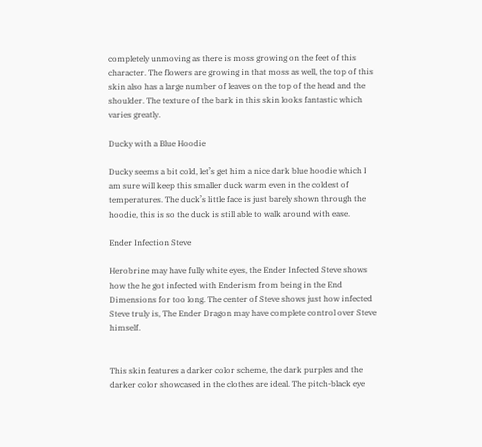completely unmoving as there is moss growing on the feet of this character. The flowers are growing in that moss as well, the top of this skin also has a large number of leaves on the top of the head and the shoulder. The texture of the bark in this skin looks fantastic which varies greatly.

Ducky with a Blue Hoodie

Ducky seems a bit cold, let’s get him a nice dark blue hoodie which I am sure will keep this smaller duck warm even in the coldest of temperatures. The duck’s little face is just barely shown through the hoodie, this is so the duck is still able to walk around with ease.

Ender Infection Steve

Herobrine may have fully white eyes, the Ender Infected Steve shows how the he got infected with Enderism from being in the End Dimensions for too long. The center of Steve shows just how infected Steve truly is, The Ender Dragon may have complete control over Steve himself.


This skin features a darker color scheme, the dark purples and the darker color showcased in the clothes are ideal. The pitch-black eye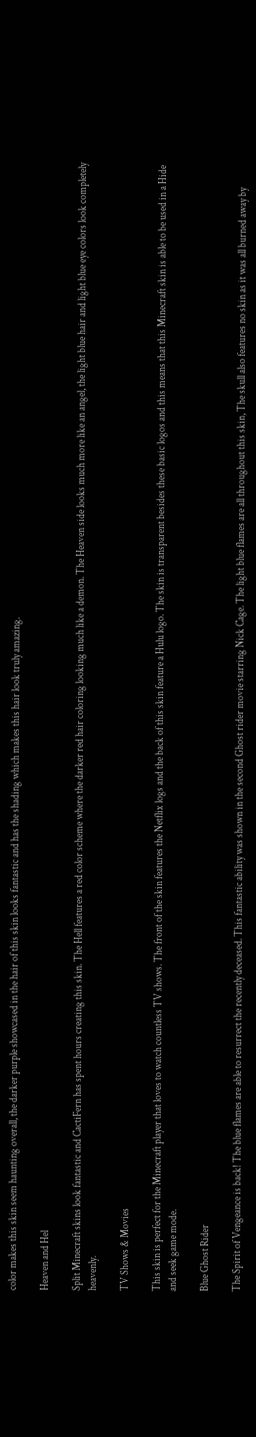color makes this skin seem haunting overall, the darker purple showcased in the hair of this skin looks fantastic and has the shading which makes this hair look truly amazing.

Heaven and Hel

Split Minecraft skins look fantastic and CactiFern has spent hours creating this skin. The Hell features a red color scheme where the darker red hair coloring looking much like a demon. The Heaven side looks much more like an angel, the light blue hair and light blue eye colors look completely heavenly.

TV Shows & Movies

This skin is perfect for the Minecraft player that loves to watch countless TV shows. The front of the skin features the Netflix logs and the back of this skin feature a Hulu logo. The skin is transparent besides these basic logos and this means that this Minecraft skin is able to be used in a Hide and seek game mode.

Blue Ghost Rider

The Spirit of Vengeance is back! The blue flames are able to resurrect the recently deceased. This fantastic ability was shown in the second Ghost rider movie starring Nick Cage. The light blue flames are all throughout this skin, The skull also features no skin as it was all burned away by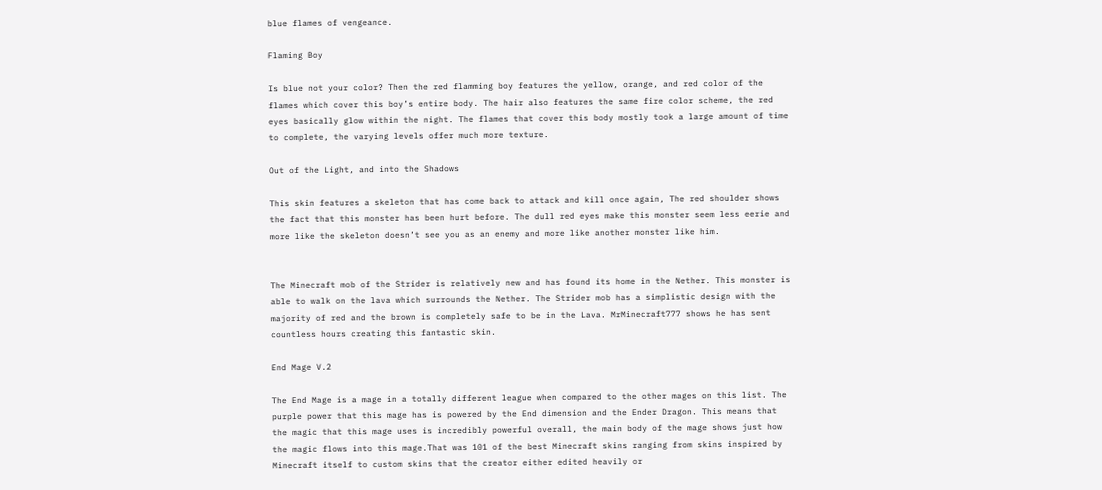blue flames of vengeance.

Flaming Boy

Is blue not your color? Then the red flamming boy features the yellow, orange, and red color of the flames which cover this boy’s entire body. The hair also features the same fire color scheme, the red eyes basically glow within the night. The flames that cover this body mostly took a large amount of time to complete, the varying levels offer much more texture.

Out of the Light, and into the Shadows

This skin features a skeleton that has come back to attack and kill once again, The red shoulder shows the fact that this monster has been hurt before. The dull red eyes make this monster seem less eerie and more like the skeleton doesn’t see you as an enemy and more like another monster like him.


The Minecraft mob of the Strider is relatively new and has found its home in the Nether. This monster is able to walk on the lava which surrounds the Nether. The Strider mob has a simplistic design with the majority of red and the brown is completely safe to be in the Lava. MrMinecraft777 shows he has sent countless hours creating this fantastic skin.

End Mage V.2

The End Mage is a mage in a totally different league when compared to the other mages on this list. The purple power that this mage has is powered by the End dimension and the Ender Dragon. This means that the magic that this mage uses is incredibly powerful overall, the main body of the mage shows just how the magic flows into this mage.That was 101 of the best Minecraft skins ranging from skins inspired by Minecraft itself to custom skins that the creator either edited heavily or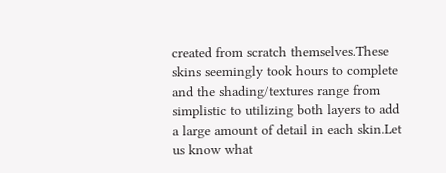created from scratch themselves.These skins seemingly took hours to complete and the shading/textures range from simplistic to utilizing both layers to add a large amount of detail in each skin.Let us know what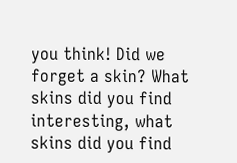you think! Did we forget a skin? What skins did you find interesting, what skins did you find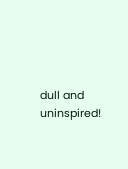dull and uninspired!